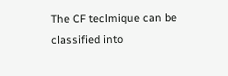The CF teclmique can be classified into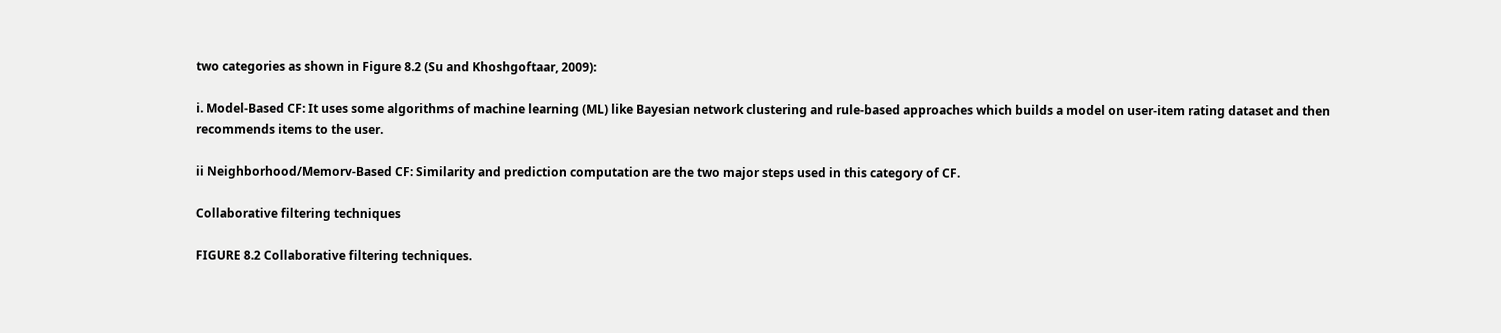two categories as shown in Figure 8.2 (Su and Khoshgoftaar, 2009):

i. Model-Based CF: It uses some algorithms of machine learning (ML) like Bayesian network clustering and rule-based approaches which builds a model on user-item rating dataset and then recommends items to the user.

ii Neighborhood/Memorv-Based CF: Similarity and prediction computation are the two major steps used in this category of CF.

Collaborative filtering techniques

FIGURE 8.2 Collaborative filtering techniques.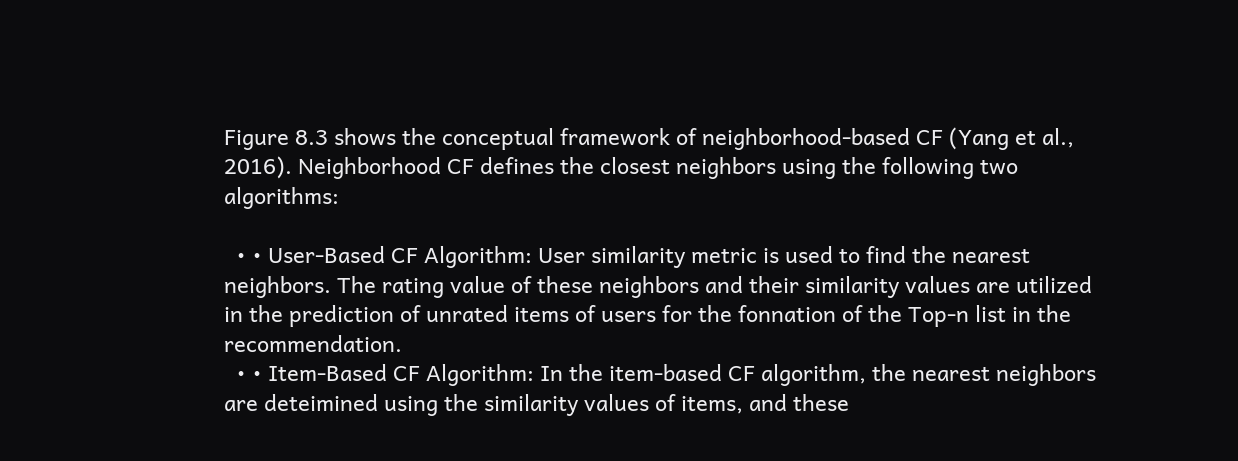Figure 8.3 shows the conceptual framework of neighborhood-based CF (Yang et al., 2016). Neighborhood CF defines the closest neighbors using the following two algorithms:

  • • User-Based CF Algorithm: User similarity metric is used to find the nearest neighbors. The rating value of these neighbors and their similarity values are utilized in the prediction of unrated items of users for the fonnation of the Top-n list in the recommendation.
  • • Item-Based CF Algorithm: In the item-based CF algorithm, the nearest neighbors are deteimined using the similarity values of items, and these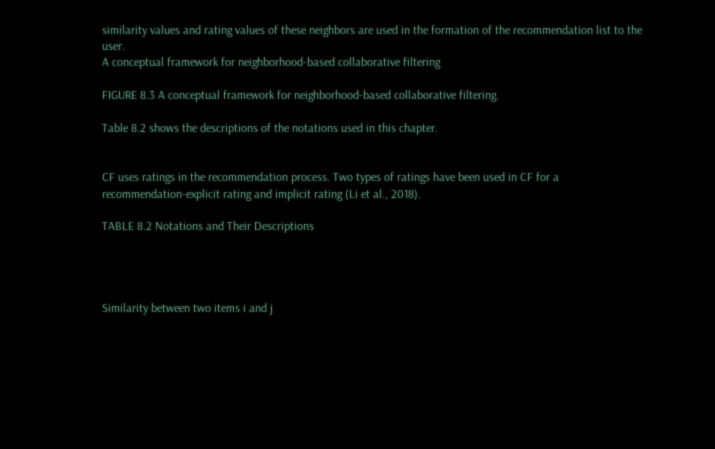similarity values and rating values of these neighbors are used in the formation of the recommendation list to the user.
A conceptual framework for neighborhood-based collaborative filtering

FIGURE 8.3 A conceptual framework for neighborhood-based collaborative filtering.

Table 8.2 shows the descriptions of the notations used in this chapter.


CF uses ratings in the recommendation process. Two types of ratings have been used in CF for a recommendation-explicit rating and implicit rating (Li et al., 2018).

TABLE 8.2 Notations and Their Descriptions




Similarity between two items i and j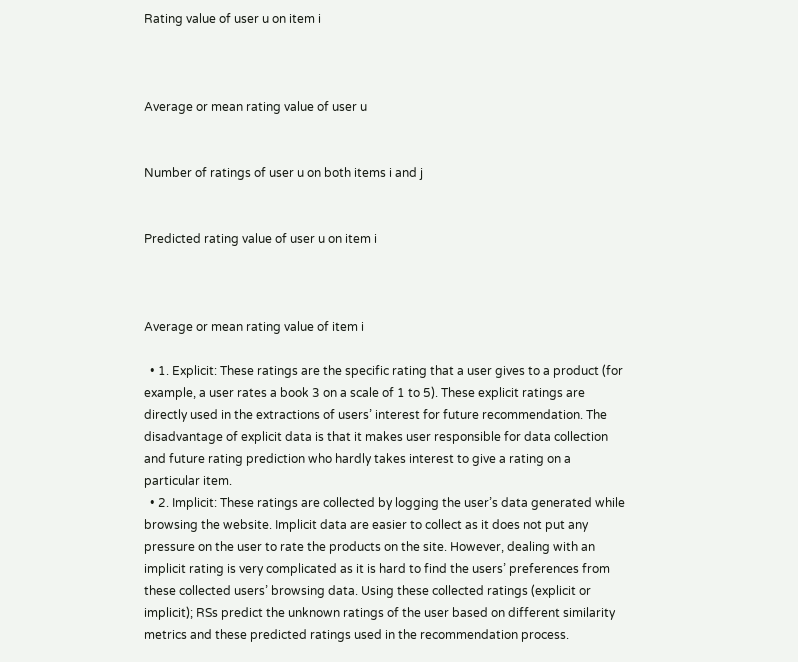Rating value of user u on item i



Average or mean rating value of user u


Number of ratings of user u on both items i and j


Predicted rating value of user u on item i



Average or mean rating value of item i

  • 1. Explicit: These ratings are the specific rating that a user gives to a product (for example, a user rates a book 3 on a scale of 1 to 5). These explicit ratings are directly used in the extractions of users’ interest for future recommendation. The disadvantage of explicit data is that it makes user responsible for data collection and future rating prediction who hardly takes interest to give a rating on a particular item.
  • 2. Implicit: These ratings are collected by logging the user’s data generated while browsing the website. Implicit data are easier to collect as it does not put any pressure on the user to rate the products on the site. However, dealing with an implicit rating is very complicated as it is hard to find the users’ preferences from these collected users’ browsing data. Using these collected ratings (explicit or implicit); RSs predict the unknown ratings of the user based on different similarity metrics and these predicted ratings used in the recommendation process.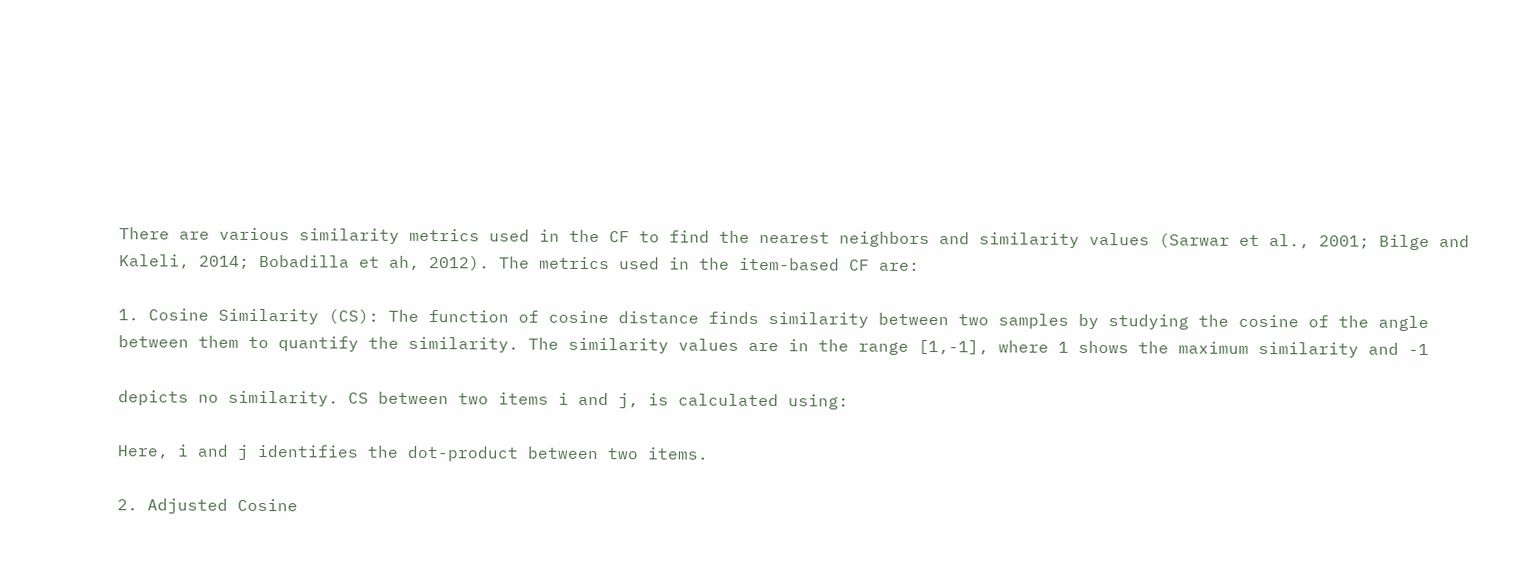There are various similarity metrics used in the CF to find the nearest neighbors and similarity values (Sarwar et al., 2001; Bilge and Kaleli, 2014; Bobadilla et ah, 2012). The metrics used in the item-based CF are:

1. Cosine Similarity (CS): The function of cosine distance finds similarity between two samples by studying the cosine of the angle between them to quantify the similarity. The similarity values are in the range [1,-1], where 1 shows the maximum similarity and -1

depicts no similarity. CS between two items i and j, is calculated using:

Here, i and j identifies the dot-product between two items.

2. Adjusted Cosine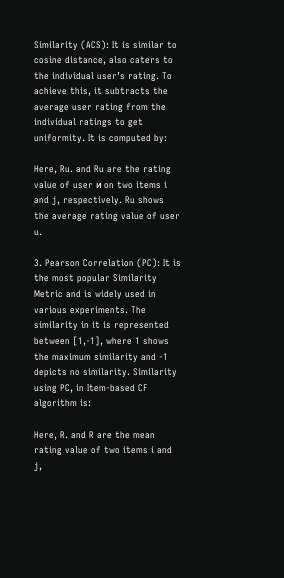Similarity (ACS): It is similar to cosine distance, also caters to the individual user’s rating. To achieve this, it subtracts the average user rating from the individual ratings to get uniformity. It is computed by:

Here, Ru. and Ru are the rating value of user и on two items i and j, respectively. Ru shows the average rating value of user u.

3. Pearson Correlation (PC): It is the most popular Similarity Metric and is widely used in various experiments. The similarity in it is represented between [1,-1], where 1 shows the maximum similarity and -1 depicts no similarity. Similarity using PC, in Item-based CF algorithm is:

Here, R. and R are the mean rating value of two items i and j,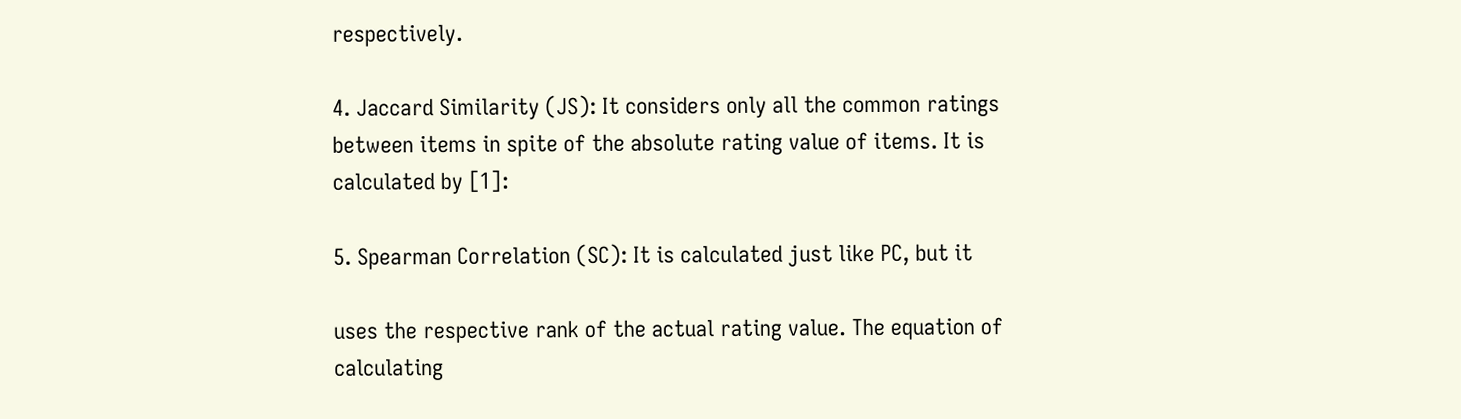respectively.

4. Jaccard Similarity (JS): It considers only all the common ratings between items in spite of the absolute rating value of items. It is calculated by [1]:

5. Spearman Correlation (SC): It is calculated just like PC, but it

uses the respective rank of the actual rating value. The equation of calculating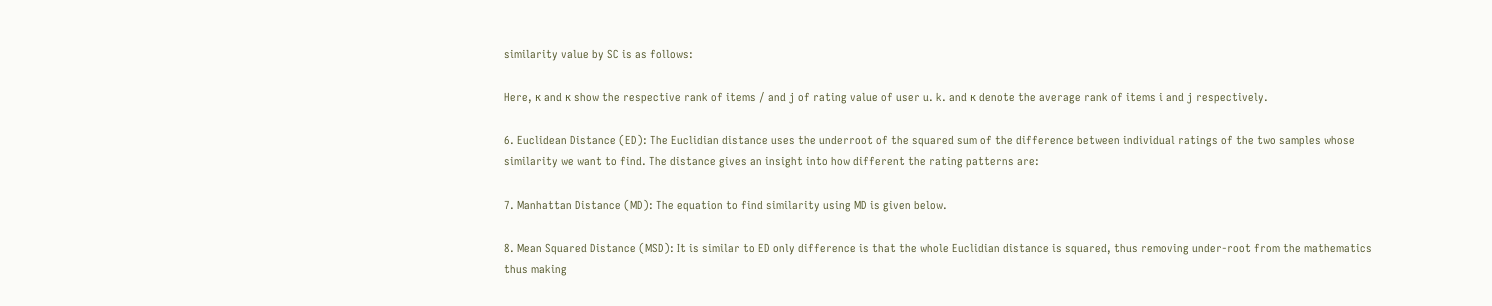similarity value by SC is as follows:

Here, к and к show the respective rank of items / and j of rating value of user u. k. and к denote the average rank of items i and j respectively.

6. Euclidean Distance (ED): The Euclidian distance uses the underroot of the squared sum of the difference between individual ratings of the two samples whose similarity we want to find. The distance gives an insight into how different the rating patterns are:

7. Manhattan Distance (MD): The equation to find similarity using MD is given below.

8. Mean Squared Distance (MSD): It is similar to ED only difference is that the whole Euclidian distance is squared, thus removing under-root from the mathematics thus making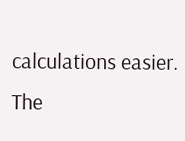calculations easier. The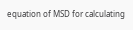equation of MSD for calculating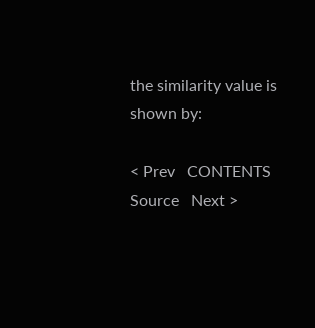the similarity value is shown by:

< Prev   CONTENTS   Source   Next >